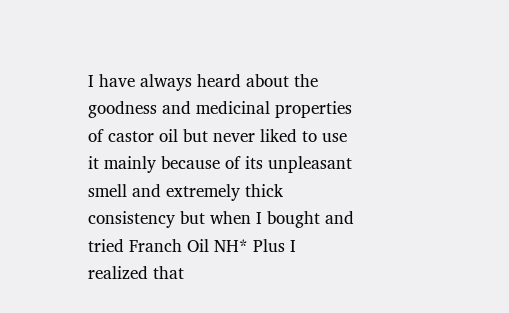I have always heard about the goodness and medicinal properties of castor oil but never liked to use it mainly because of its unpleasant smell and extremely thick consistency but when I bought and tried Franch Oil NH* Plus I realized that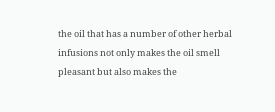the oil that has a number of other herbal infusions not only makes the oil smell pleasant but also makes the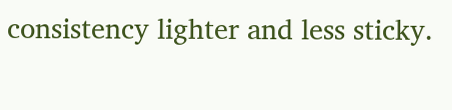consistency lighter and less sticky.